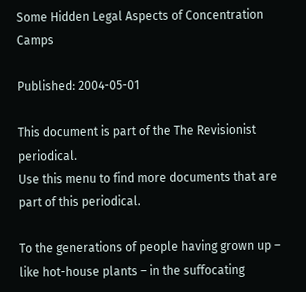Some Hidden Legal Aspects of Concentration Camps

Published: 2004-05-01

This document is part of the The Revisionist periodical.
Use this menu to find more documents that are part of this periodical.

To the generations of people having grown up – like hot-house plants – in the suffocating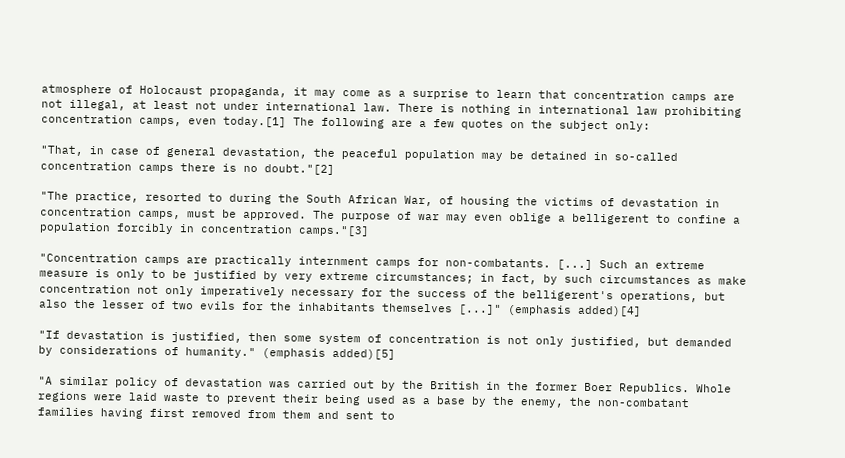atmosphere of Holocaust propaganda, it may come as a surprise to learn that concentration camps are not illegal, at least not under international law. There is nothing in international law prohibiting concentration camps, even today.[1] The following are a few quotes on the subject only:

"That, in case of general devastation, the peaceful population may be detained in so-called concentration camps there is no doubt."[2]

"The practice, resorted to during the South African War, of housing the victims of devastation in concentration camps, must be approved. The purpose of war may even oblige a belligerent to confine a population forcibly in concentration camps."[3]

"Concentration camps are practically internment camps for non-combatants. [...] Such an extreme measure is only to be justified by very extreme circumstances; in fact, by such circumstances as make concentration not only imperatively necessary for the success of the belligerent's operations, but also the lesser of two evils for the inhabitants themselves [...]" (emphasis added)[4]

"If devastation is justified, then some system of concentration is not only justified, but demanded by considerations of humanity." (emphasis added)[5]

"A similar policy of devastation was carried out by the British in the former Boer Republics. Whole regions were laid waste to prevent their being used as a base by the enemy, the non-combatant families having first removed from them and sent to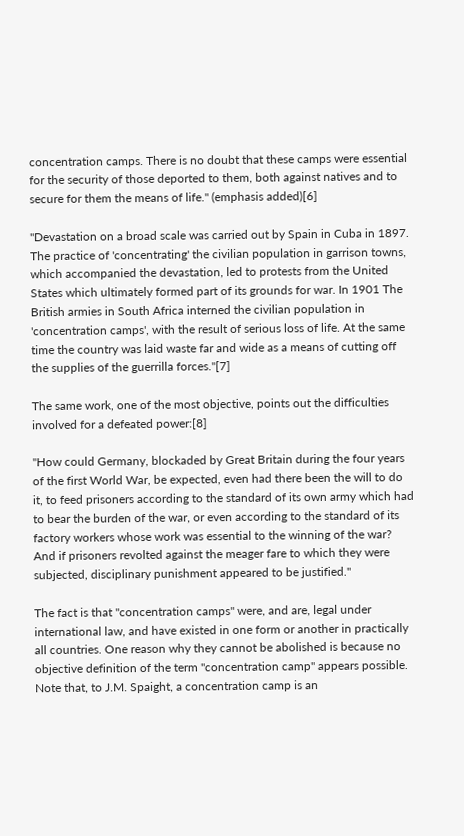concentration camps. There is no doubt that these camps were essential for the security of those deported to them, both against natives and to secure for them the means of life." (emphasis added)[6]

"Devastation on a broad scale was carried out by Spain in Cuba in 1897. The practice of 'concentrating' the civilian population in garrison towns, which accompanied the devastation, led to protests from the United States which ultimately formed part of its grounds for war. In 1901 The British armies in South Africa interned the civilian population in 'concentration camps', with the result of serious loss of life. At the same time the country was laid waste far and wide as a means of cutting off the supplies of the guerrilla forces."[7]

The same work, one of the most objective, points out the difficulties involved for a defeated power:[8]

"How could Germany, blockaded by Great Britain during the four years of the first World War, be expected, even had there been the will to do it, to feed prisoners according to the standard of its own army which had to bear the burden of the war, or even according to the standard of its factory workers whose work was essential to the winning of the war? And if prisoners revolted against the meager fare to which they were subjected, disciplinary punishment appeared to be justified."

The fact is that "concentration camps" were, and are, legal under international law, and have existed in one form or another in practically all countries. One reason why they cannot be abolished is because no objective definition of the term "concentration camp" appears possible. Note that, to J.M. Spaight, a concentration camp is an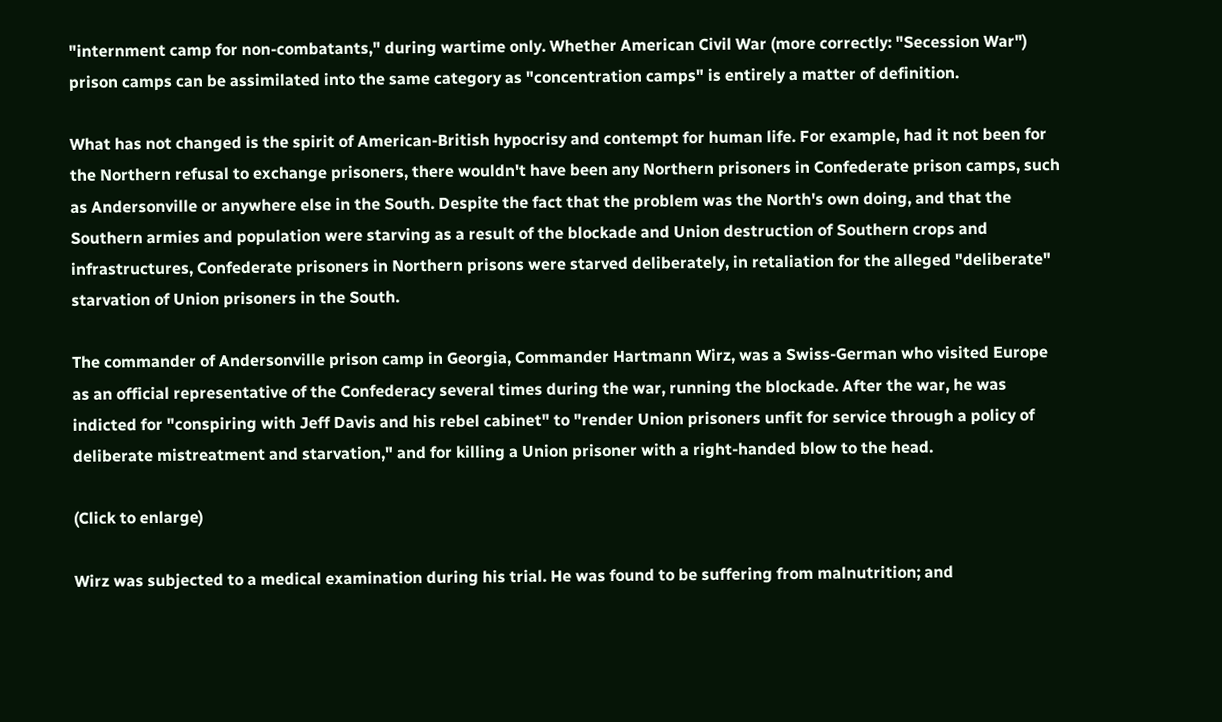"internment camp for non-combatants," during wartime only. Whether American Civil War (more correctly: "Secession War") prison camps can be assimilated into the same category as "concentration camps" is entirely a matter of definition.

What has not changed is the spirit of American-British hypocrisy and contempt for human life. For example, had it not been for the Northern refusal to exchange prisoners, there wouldn't have been any Northern prisoners in Confederate prison camps, such as Andersonville or anywhere else in the South. Despite the fact that the problem was the North's own doing, and that the Southern armies and population were starving as a result of the blockade and Union destruction of Southern crops and infrastructures, Confederate prisoners in Northern prisons were starved deliberately, in retaliation for the alleged "deliberate" starvation of Union prisoners in the South.

The commander of Andersonville prison camp in Georgia, Commander Hartmann Wirz, was a Swiss-German who visited Europe as an official representative of the Confederacy several times during the war, running the blockade. After the war, he was indicted for "conspiring with Jeff Davis and his rebel cabinet" to "render Union prisoners unfit for service through a policy of deliberate mistreatment and starvation," and for killing a Union prisoner with a right-handed blow to the head.

(Click to enlarge)

Wirz was subjected to a medical examination during his trial. He was found to be suffering from malnutrition; and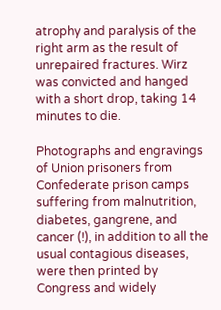atrophy and paralysis of the right arm as the result of unrepaired fractures. Wirz was convicted and hanged with a short drop, taking 14 minutes to die.

Photographs and engravings of Union prisoners from Confederate prison camps suffering from malnutrition, diabetes, gangrene, and cancer (!), in addition to all the usual contagious diseases, were then printed by Congress and widely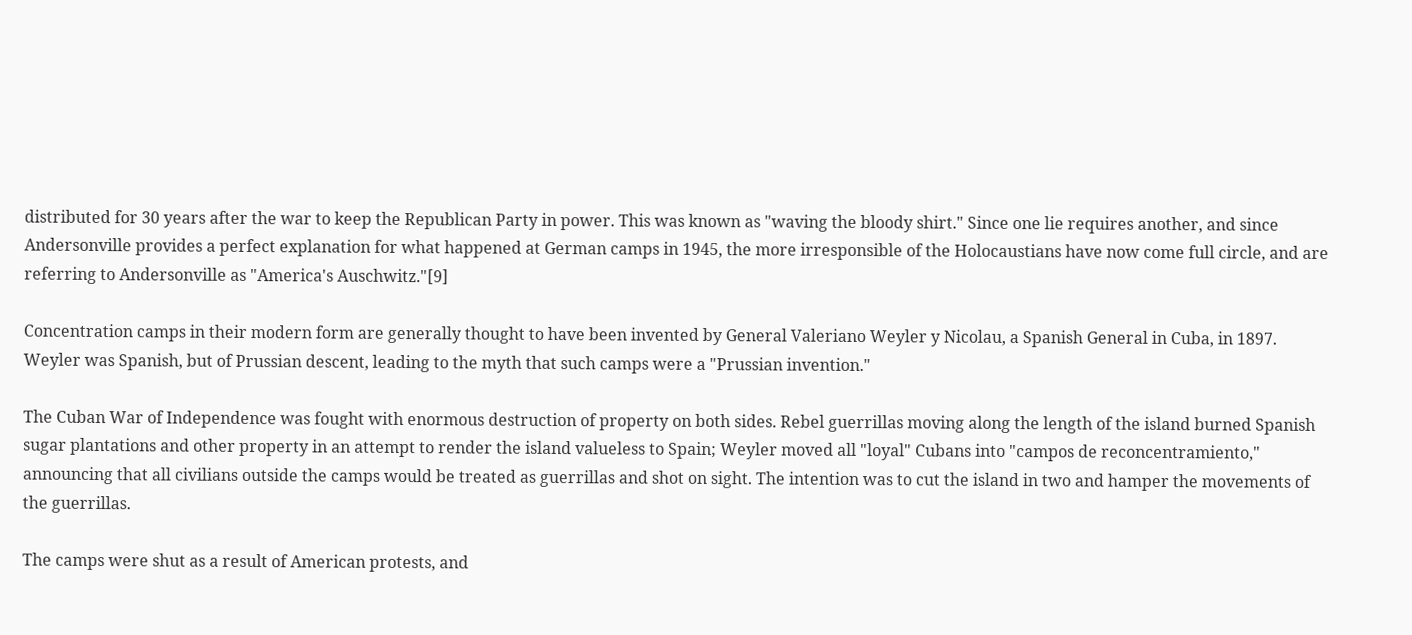distributed for 30 years after the war to keep the Republican Party in power. This was known as "waving the bloody shirt." Since one lie requires another, and since Andersonville provides a perfect explanation for what happened at German camps in 1945, the more irresponsible of the Holocaustians have now come full circle, and are referring to Andersonville as "America's Auschwitz."[9]

Concentration camps in their modern form are generally thought to have been invented by General Valeriano Weyler y Nicolau, a Spanish General in Cuba, in 1897. Weyler was Spanish, but of Prussian descent, leading to the myth that such camps were a "Prussian invention."

The Cuban War of Independence was fought with enormous destruction of property on both sides. Rebel guerrillas moving along the length of the island burned Spanish sugar plantations and other property in an attempt to render the island valueless to Spain; Weyler moved all "loyal" Cubans into "campos de reconcentramiento," announcing that all civilians outside the camps would be treated as guerrillas and shot on sight. The intention was to cut the island in two and hamper the movements of the guerrillas.

The camps were shut as a result of American protests, and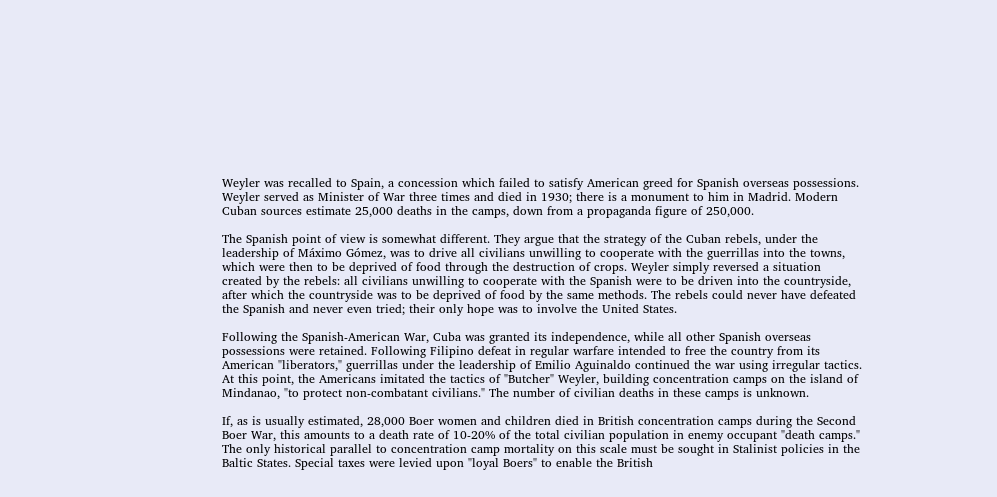Weyler was recalled to Spain, a concession which failed to satisfy American greed for Spanish overseas possessions. Weyler served as Minister of War three times and died in 1930; there is a monument to him in Madrid. Modern Cuban sources estimate 25,000 deaths in the camps, down from a propaganda figure of 250,000.

The Spanish point of view is somewhat different. They argue that the strategy of the Cuban rebels, under the leadership of Máximo Gómez, was to drive all civilians unwilling to cooperate with the guerrillas into the towns, which were then to be deprived of food through the destruction of crops. Weyler simply reversed a situation created by the rebels: all civilians unwilling to cooperate with the Spanish were to be driven into the countryside, after which the countryside was to be deprived of food by the same methods. The rebels could never have defeated the Spanish and never even tried; their only hope was to involve the United States.

Following the Spanish-American War, Cuba was granted its independence, while all other Spanish overseas possessions were retained. Following Filipino defeat in regular warfare intended to free the country from its American "liberators," guerrillas under the leadership of Emilio Aguinaldo continued the war using irregular tactics. At this point, the Americans imitated the tactics of "Butcher" Weyler, building concentration camps on the island of Mindanao, "to protect non-combatant civilians." The number of civilian deaths in these camps is unknown.

If, as is usually estimated, 28,000 Boer women and children died in British concentration camps during the Second Boer War, this amounts to a death rate of 10-20% of the total civilian population in enemy occupant "death camps." The only historical parallel to concentration camp mortality on this scale must be sought in Stalinist policies in the Baltic States. Special taxes were levied upon "loyal Boers" to enable the British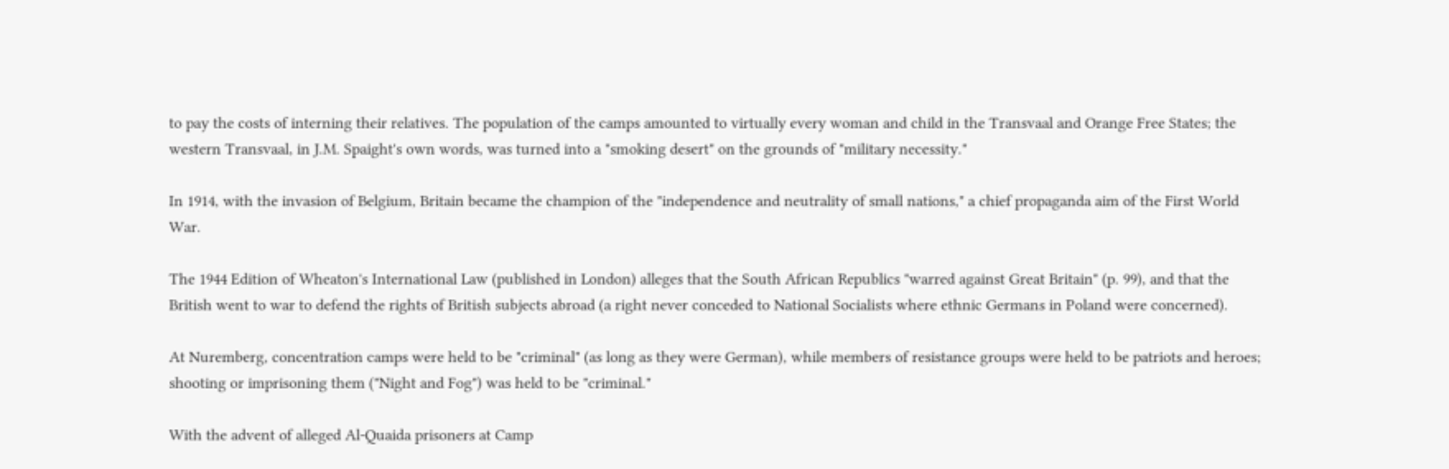to pay the costs of interning their relatives. The population of the camps amounted to virtually every woman and child in the Transvaal and Orange Free States; the western Transvaal, in J.M. Spaight's own words, was turned into a "smoking desert" on the grounds of "military necessity."

In 1914, with the invasion of Belgium, Britain became the champion of the "independence and neutrality of small nations," a chief propaganda aim of the First World War.

The 1944 Edition of Wheaton's International Law (published in London) alleges that the South African Republics "warred against Great Britain" (p. 99), and that the British went to war to defend the rights of British subjects abroad (a right never conceded to National Socialists where ethnic Germans in Poland were concerned).

At Nuremberg, concentration camps were held to be "criminal" (as long as they were German), while members of resistance groups were held to be patriots and heroes; shooting or imprisoning them ("Night and Fog") was held to be "criminal."

With the advent of alleged Al-Quaida prisoners at Camp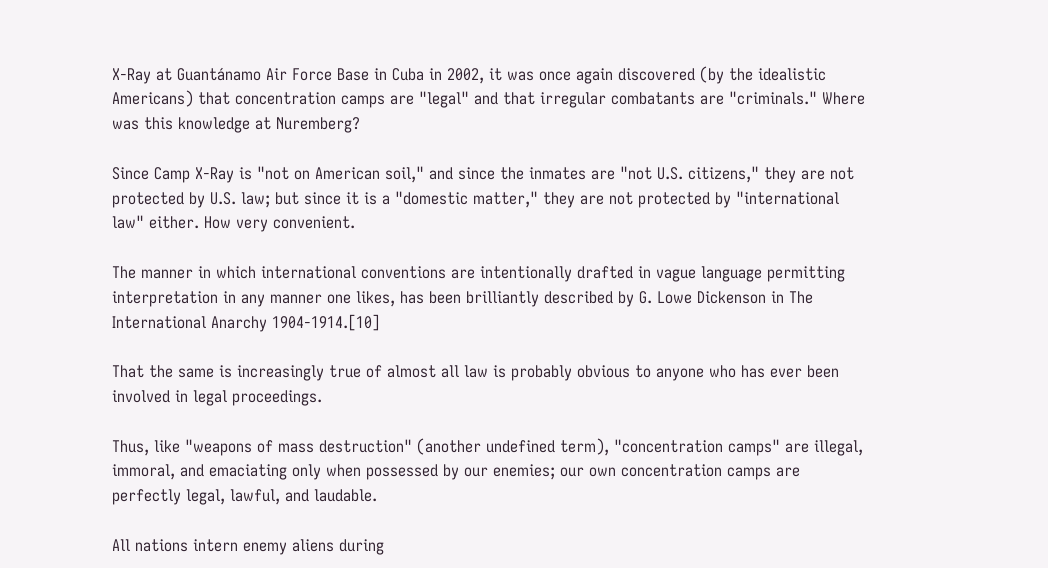X-Ray at Guantánamo Air Force Base in Cuba in 2002, it was once again discovered (by the idealistic Americans) that concentration camps are "legal" and that irregular combatants are "criminals." Where was this knowledge at Nuremberg?

Since Camp X-Ray is "not on American soil," and since the inmates are "not U.S. citizens," they are not protected by U.S. law; but since it is a "domestic matter," they are not protected by "international law" either. How very convenient.

The manner in which international conventions are intentionally drafted in vague language permitting interpretation in any manner one likes, has been brilliantly described by G. Lowe Dickenson in The International Anarchy 1904-1914.[10]

That the same is increasingly true of almost all law is probably obvious to anyone who has ever been involved in legal proceedings.

Thus, like "weapons of mass destruction" (another undefined term), "concentration camps" are illegal, immoral, and emaciating only when possessed by our enemies; our own concentration camps are perfectly legal, lawful, and laudable.

All nations intern enemy aliens during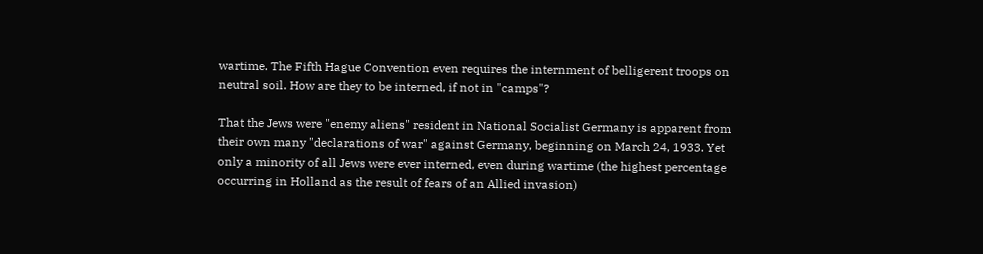wartime. The Fifth Hague Convention even requires the internment of belligerent troops on neutral soil. How are they to be interned, if not in "camps"?

That the Jews were "enemy aliens" resident in National Socialist Germany is apparent from their own many "declarations of war" against Germany, beginning on March 24, 1933. Yet only a minority of all Jews were ever interned, even during wartime (the highest percentage occurring in Holland as the result of fears of an Allied invasion)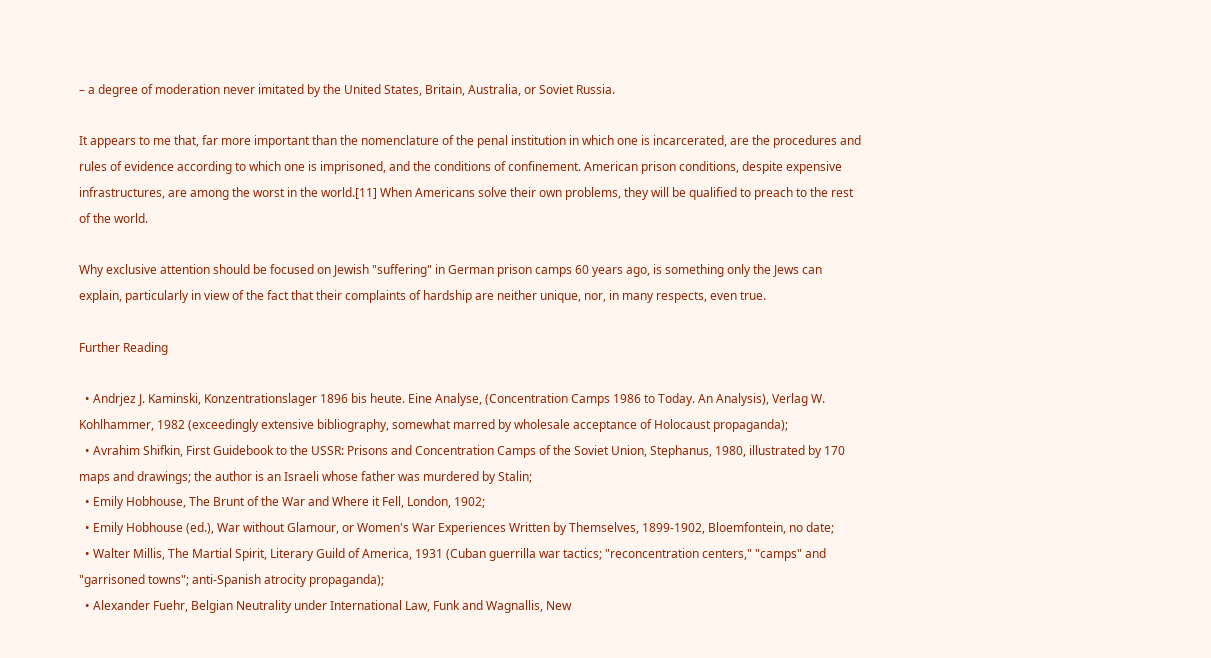– a degree of moderation never imitated by the United States, Britain, Australia, or Soviet Russia.

It appears to me that, far more important than the nomenclature of the penal institution in which one is incarcerated, are the procedures and rules of evidence according to which one is imprisoned, and the conditions of confinement. American prison conditions, despite expensive infrastructures, are among the worst in the world.[11] When Americans solve their own problems, they will be qualified to preach to the rest of the world.

Why exclusive attention should be focused on Jewish "suffering" in German prison camps 60 years ago, is something only the Jews can explain, particularly in view of the fact that their complaints of hardship are neither unique, nor, in many respects, even true.

Further Reading

  • Andrjez J. Kaminski, Konzentrationslager 1896 bis heute. Eine Analyse, (Concentration Camps 1986 to Today. An Analysis), Verlag W. Kohlhammer, 1982 (exceedingly extensive bibliography, somewhat marred by wholesale acceptance of Holocaust propaganda);
  • Avrahim Shifkin, First Guidebook to the USSR: Prisons and Concentration Camps of the Soviet Union, Stephanus, 1980, illustrated by 170 maps and drawings; the author is an Israeli whose father was murdered by Stalin;
  • Emily Hobhouse, The Brunt of the War and Where it Fell, London, 1902;
  • Emily Hobhouse (ed.), War without Glamour, or Women's War Experiences Written by Themselves, 1899-1902, Bloemfontein, no date;
  • Walter Millis, The Martial Spirit, Literary Guild of America, 1931 (Cuban guerrilla war tactics; "reconcentration centers," "camps" and "garrisoned towns"; anti-Spanish atrocity propaganda);
  • Alexander Fuehr, Belgian Neutrality under International Law, Funk and Wagnallis, New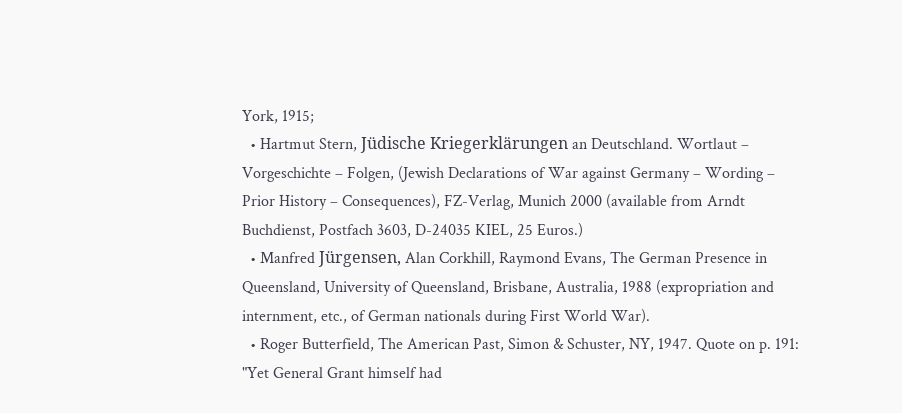York, 1915;
  • Hartmut Stern, Jüdische Kriegerklärungen an Deutschland. Wortlaut – Vorgeschichte – Folgen, (Jewish Declarations of War against Germany – Wording – Prior History – Consequences), FZ-Verlag, Munich 2000 (available from Arndt Buchdienst, Postfach 3603, D-24035 KIEL, 25 Euros.)
  • Manfred Jürgensen, Alan Corkhill, Raymond Evans, The German Presence in Queensland, University of Queensland, Brisbane, Australia, 1988 (expropriation and internment, etc., of German nationals during First World War).
  • Roger Butterfield, The American Past, Simon & Schuster, NY, 1947. Quote on p. 191: "Yet General Grant himself had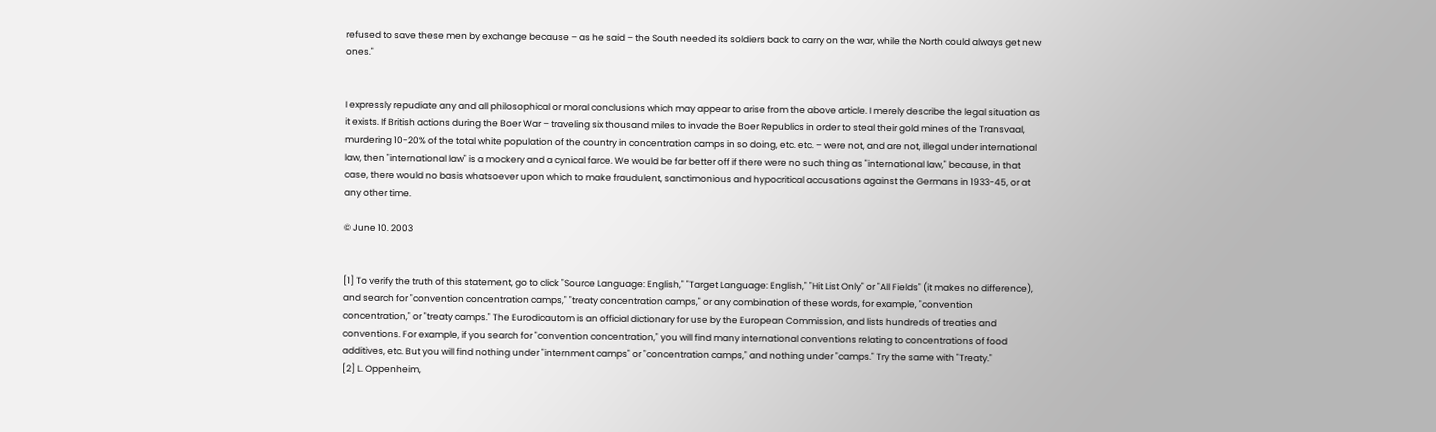refused to save these men by exchange because – as he said – the South needed its soldiers back to carry on the war, while the North could always get new ones."


I expressly repudiate any and all philosophical or moral conclusions which may appear to arise from the above article. I merely describe the legal situation as it exists. If British actions during the Boer War – traveling six thousand miles to invade the Boer Republics in order to steal their gold mines of the Transvaal, murdering 10-20% of the total white population of the country in concentration camps in so doing, etc. etc. – were not, and are not, illegal under international law, then "international law" is a mockery and a cynical farce. We would be far better off if there were no such thing as "international law," because, in that case, there would no basis whatsoever upon which to make fraudulent, sanctimonious and hypocritical accusations against the Germans in 1933-45, or at any other time.

© June 10. 2003


[1] To verify the truth of this statement, go to click "Source Language: English," "Target Language: English," "Hit List Only" or "All Fields" (it makes no difference), and search for "convention concentration camps," "treaty concentration camps," or any combination of these words, for example, "convention concentration," or "treaty camps." The Eurodicautom is an official dictionary for use by the European Commission, and lists hundreds of treaties and conventions. For example, if you search for "convention concentration," you will find many international conventions relating to concentrations of food additives, etc. But you will find nothing under "internment camps" or "concentration camps," and nothing under "camps." Try the same with "Treaty."
[2] L. Oppenheim,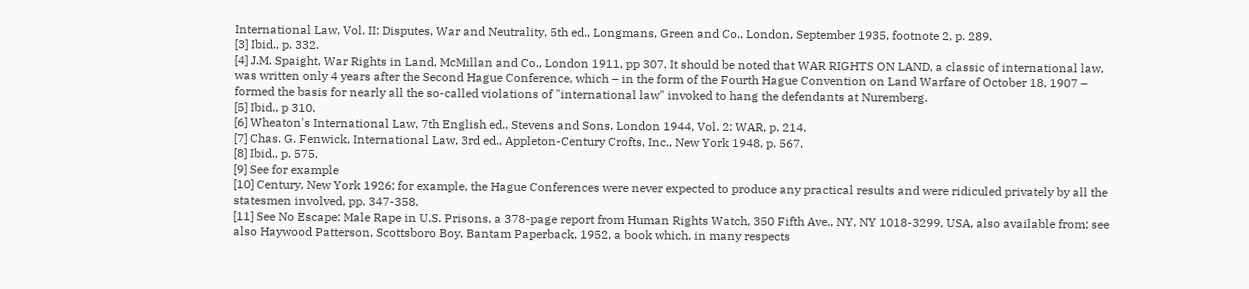International Law, Vol. II: Disputes, War and Neutrality, 5th ed., Longmans, Green and Co., London, September 1935, footnote 2, p. 289.
[3] Ibid., p. 332.
[4] J.M. Spaight, War Rights in Land, McMillan and Co., London 1911, pp 307. It should be noted that WAR RIGHTS ON LAND, a classic of international law, was written only 4 years after the Second Hague Conference, which – in the form of the Fourth Hague Convention on Land Warfare of October 18, 1907 – formed the basis for nearly all the so-called violations of "international law" invoked to hang the defendants at Nuremberg.
[5] Ibid., p 310.
[6] Wheaton's International Law, 7th English ed., Stevens and Sons, London 1944, Vol. 2: WAR, p. 214.
[7] Chas. G. Fenwick, International Law, 3rd ed., Appleton-Century Crofts, Inc., New York 1948, p. 567.
[8] Ibid., p. 575.
[9] See for example
[10] Century, New York 1926; for example, the Hague Conferences were never expected to produce any practical results and were ridiculed privately by all the statesmen involved, pp. 347-358.
[11] See No Escape: Male Rape in U.S. Prisons, a 378-page report from Human Rights Watch, 350 Fifth Ave., NY, NY 1018-3299, USA, also available from; see also Haywood Patterson, Scottsboro Boy, Bantam Paperback, 1952, a book which, in many respects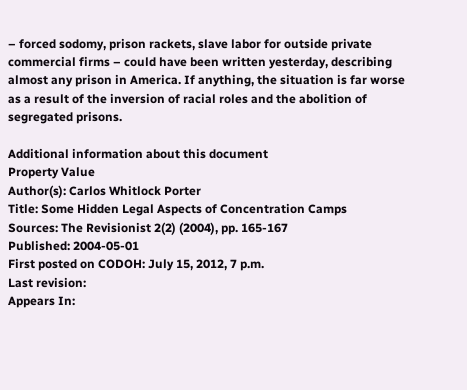– forced sodomy, prison rackets, slave labor for outside private commercial firms – could have been written yesterday, describing almost any prison in America. If anything, the situation is far worse as a result of the inversion of racial roles and the abolition of segregated prisons.

Additional information about this document
Property Value
Author(s): Carlos Whitlock Porter
Title: Some Hidden Legal Aspects of Concentration Camps
Sources: The Revisionist 2(2) (2004), pp. 165-167
Published: 2004-05-01
First posted on CODOH: July 15, 2012, 7 p.m.
Last revision:
Appears In: